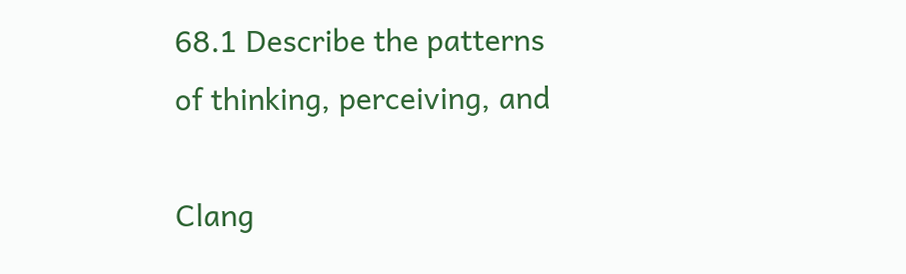68.1 Describe the patterns of thinking, perceiving, and

Clang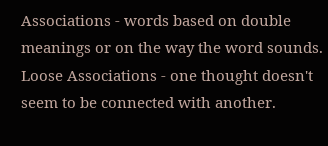Associations - words based on double meanings or on the way the word sounds. Loose Associations - one thought doesn't seem to be connected with another.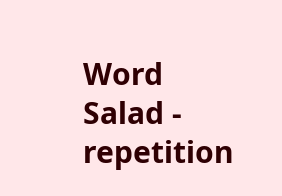Word Salad - repetition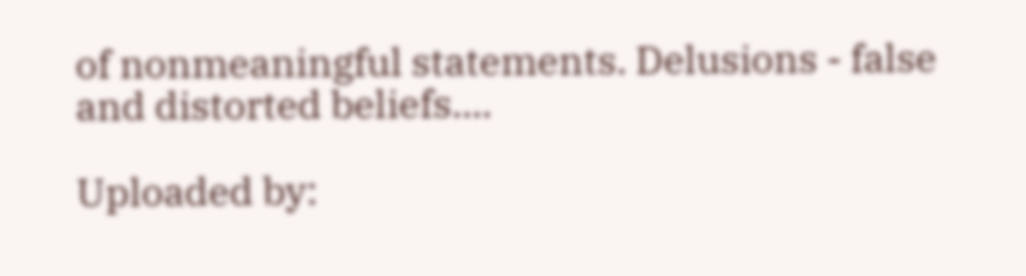of nonmeaningful statements. Delusions - false and distorted beliefs....

Uploaded by: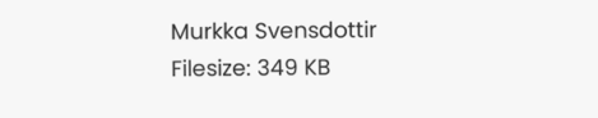Murkka Svensdottir
Filesize: 349 KB